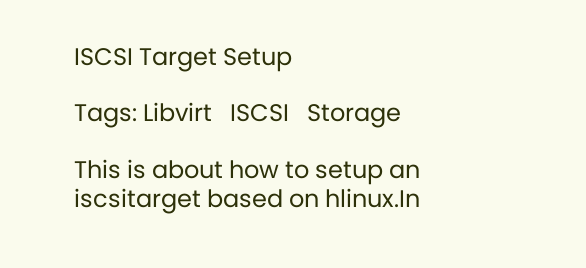ISCSI Target Setup

Tags: Libvirt   ISCSI   Storage

This is about how to setup an iscsitarget based on hlinux.In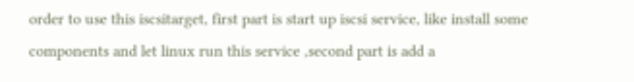order to use this iscsitarget, first part is start up iscsi service, like install some components and let linux run this service ,second part is add a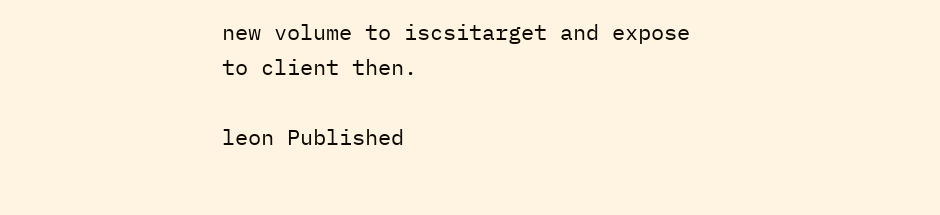new volume to iscsitarget and expose to client then.

leon Published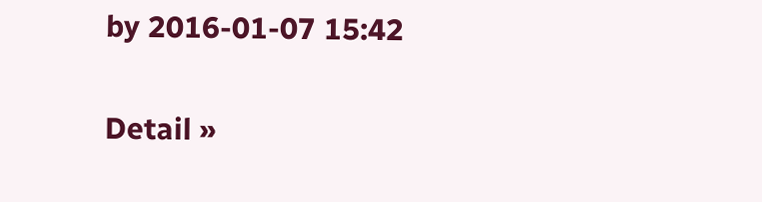by 2016-01-07 15:42

Detail »